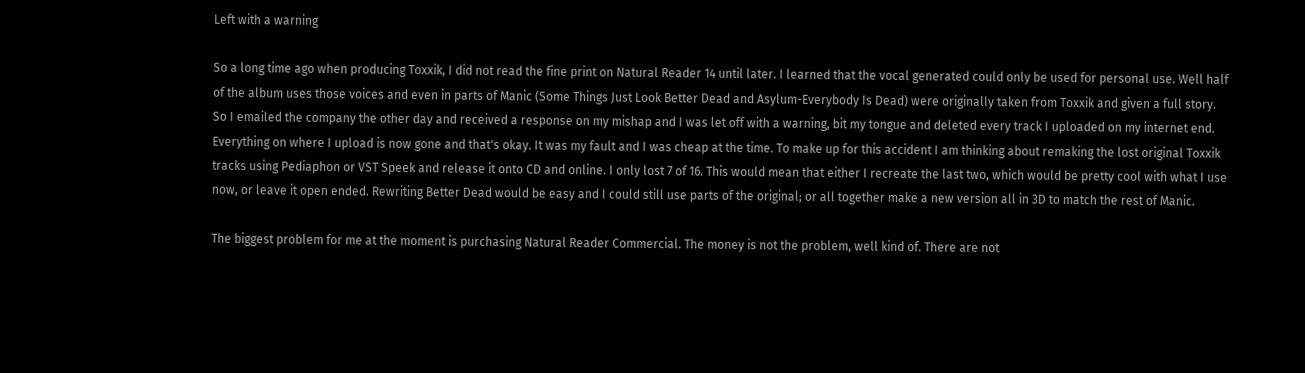Left with a warning

So a long time ago when producing Toxxik, I did not read the fine print on Natural Reader 14 until later. I learned that the vocal generated could only be used for personal use. Well half of the album uses those voices and even in parts of Manic (Some Things Just Look Better Dead and Asylum-Everybody Is Dead) were originally taken from Toxxik and given a full story.
So I emailed the company the other day and received a response on my mishap and I was let off with a warning, bit my tongue and deleted every track I uploaded on my internet end. Everything on where I upload is now gone and that's okay. It was my fault and I was cheap at the time. To make up for this accident I am thinking about remaking the lost original Toxxik tracks using Pediaphon or VST Speek and release it onto CD and online. I only lost 7 of 16. This would mean that either I recreate the last two, which would be pretty cool with what I use now, or leave it open ended. Rewriting Better Dead would be easy and I could still use parts of the original; or all together make a new version all in 3D to match the rest of Manic.

The biggest problem for me at the moment is purchasing Natural Reader Commercial. The money is not the problem, well kind of. There are not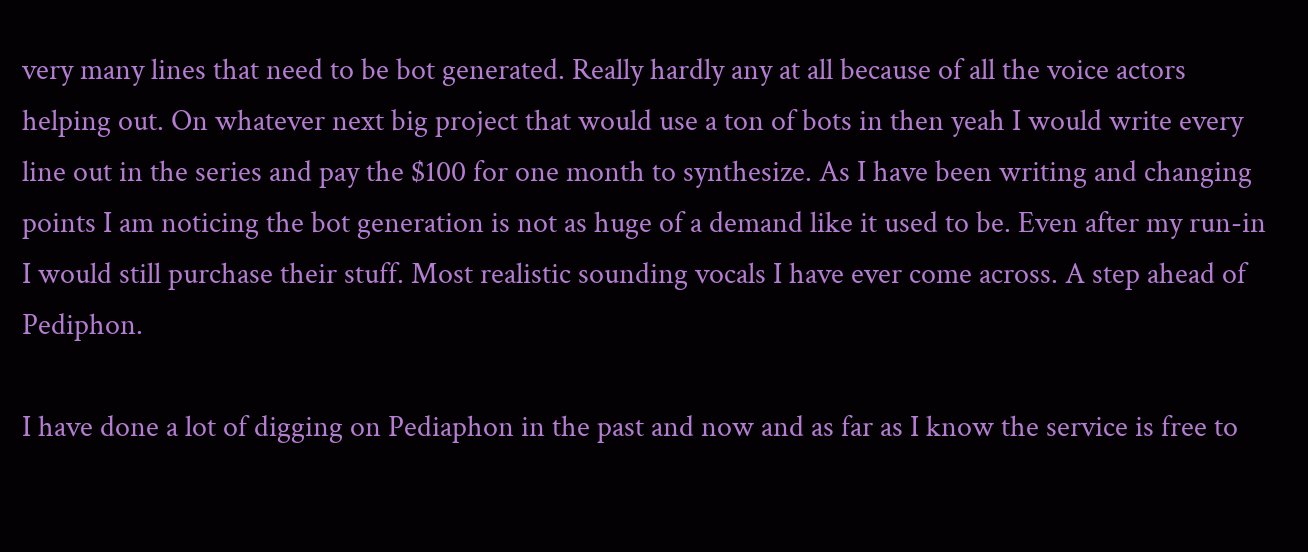very many lines that need to be bot generated. Really hardly any at all because of all the voice actors helping out. On whatever next big project that would use a ton of bots in then yeah I would write every line out in the series and pay the $100 for one month to synthesize. As I have been writing and changing points I am noticing the bot generation is not as huge of a demand like it used to be. Even after my run-in I would still purchase their stuff. Most realistic sounding vocals I have ever come across. A step ahead of Pediphon.

I have done a lot of digging on Pediaphon in the past and now and as far as I know the service is free to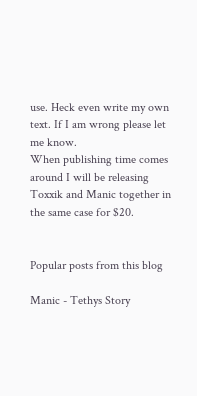use. Heck even write my own text. If I am wrong please let me know.
When publishing time comes around I will be releasing Toxxik and Manic together in the same case for $20.


Popular posts from this blog

Manic - Tethys Story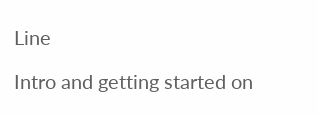Line

Intro and getting started on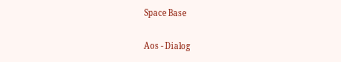Space Base

Aos - Dialog